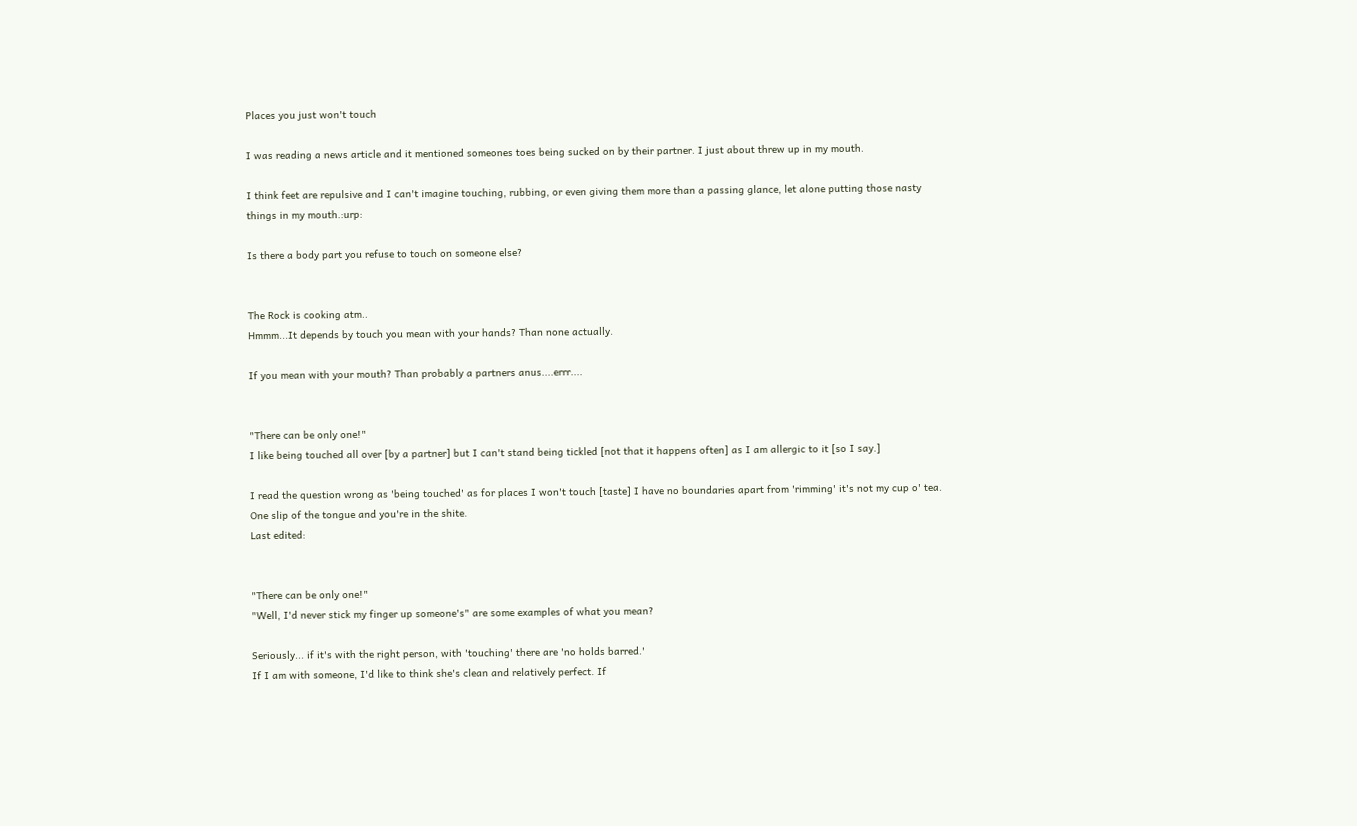Places you just won't touch

I was reading a news article and it mentioned someones toes being sucked on by their partner. I just about threw up in my mouth.

I think feet are repulsive and I can't imagine touching, rubbing, or even giving them more than a passing glance, let alone putting those nasty things in my mouth.:urp:

Is there a body part you refuse to touch on someone else?


The Rock is cooking atm..
Hmmm...It depends by touch you mean with your hands? Than none actually.

If you mean with your mouth? Than probably a partners anus....errr....


"There can be only one!"
I like being touched all over [by a partner] but I can't stand being tickled [not that it happens often] as I am allergic to it [so I say.]

I read the question wrong as 'being touched' as for places I won't touch [taste] I have no boundaries apart from 'rimming' it's not my cup o' tea. One slip of the tongue and you're in the shite.
Last edited:


"There can be only one!"
"Well, I'd never stick my finger up someone's" are some examples of what you mean?

Seriously... if it's with the right person, with 'touching' there are 'no holds barred.'
If I am with someone, I'd like to think she's clean and relatively perfect. If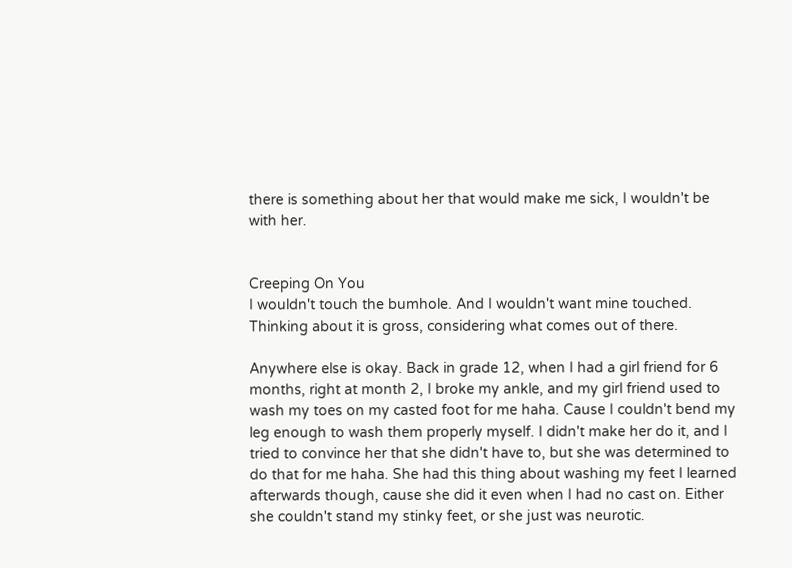there is something about her that would make me sick, I wouldn't be with her.


Creeping On You
I wouldn't touch the bumhole. And I wouldn't want mine touched. Thinking about it is gross, considering what comes out of there.

Anywhere else is okay. Back in grade 12, when I had a girl friend for 6 months, right at month 2, I broke my ankle, and my girl friend used to wash my toes on my casted foot for me haha. Cause I couldn't bend my leg enough to wash them properly myself. I didn't make her do it, and I tried to convince her that she didn't have to, but she was determined to do that for me haha. She had this thing about washing my feet I learned afterwards though, cause she did it even when I had no cast on. Either she couldn't stand my stinky feet, or she just was neurotic.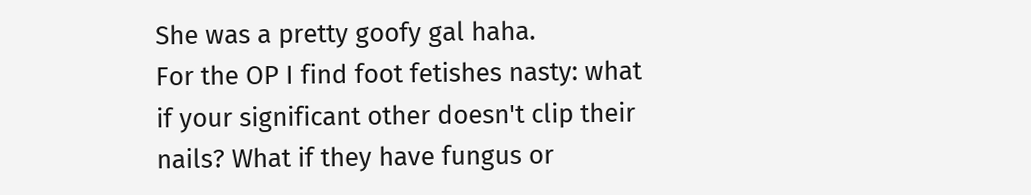She was a pretty goofy gal haha.
For the OP I find foot fetishes nasty: what if your significant other doesn't clip their nails? What if they have fungus or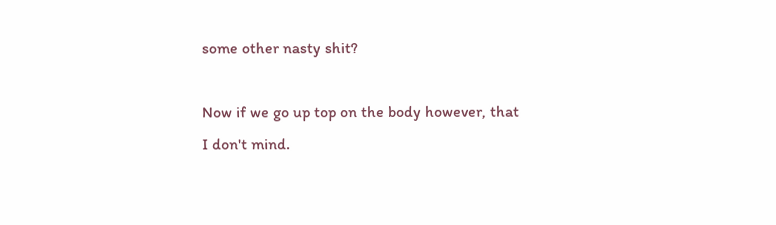some other nasty shit?

Now if we go up top on the body however, that I don't mind.